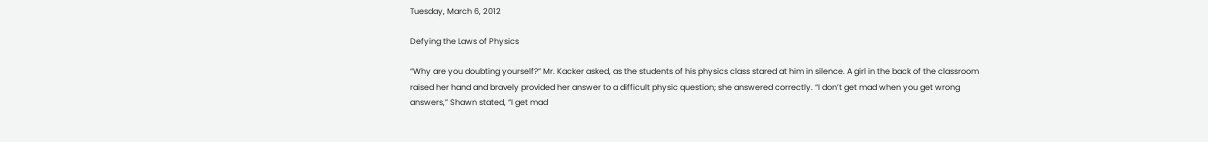Tuesday, March 6, 2012

Defying the Laws of Physics

“Why are you doubting yourself?” Mr. Kacker asked, as the students of his physics class stared at him in silence. A girl in the back of the classroom raised her hand and bravely provided her answer to a difficult physic question; she answered correctly. “I don’t get mad when you get wrong answers,” Shawn stated, “I get mad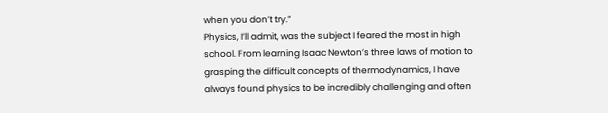when you don’t try.”
Physics, I’ll admit, was the subject I feared the most in high school. From learning Isaac Newton’s three laws of motion to grasping the difficult concepts of thermodynamics, I have always found physics to be incredibly challenging and often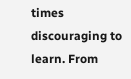times discouraging to learn. From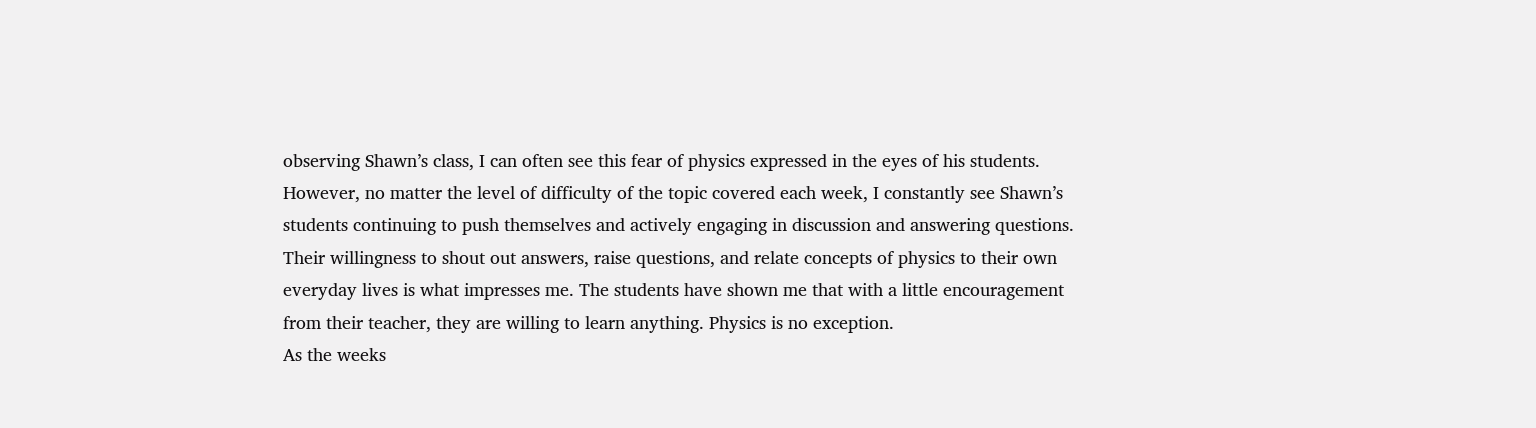observing Shawn’s class, I can often see this fear of physics expressed in the eyes of his students. However, no matter the level of difficulty of the topic covered each week, I constantly see Shawn’s students continuing to push themselves and actively engaging in discussion and answering questions. Their willingness to shout out answers, raise questions, and relate concepts of physics to their own everyday lives is what impresses me. The students have shown me that with a little encouragement from their teacher, they are willing to learn anything. Physics is no exception.
As the weeks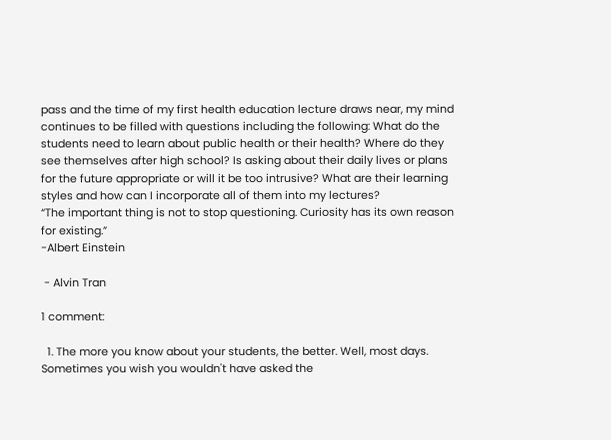pass and the time of my first health education lecture draws near, my mind continues to be filled with questions including the following: What do the students need to learn about public health or their health? Where do they see themselves after high school? Is asking about their daily lives or plans for the future appropriate or will it be too intrusive? What are their learning styles and how can I incorporate all of them into my lectures?
“The important thing is not to stop questioning. Curiosity has its own reason for existing.”
-Albert Einstein

 - Alvin Tran

1 comment:

  1. The more you know about your students, the better. Well, most days. Sometimes you wish you wouldn't have asked the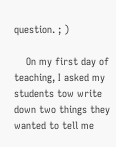question. ; )

    On my first day of teaching, I asked my students tow write down two things they wanted to tell me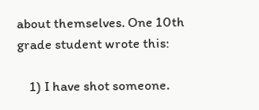about themselves. One 10th grade student wrote this:

    1) I have shot someone.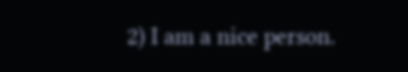2) I am a nice person.